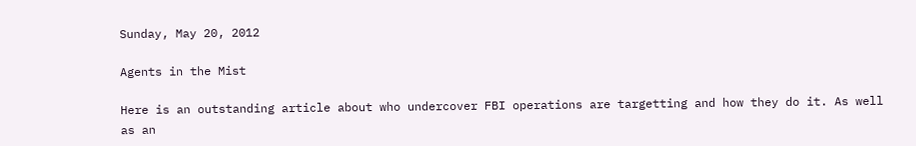Sunday, May 20, 2012

Agents in the Mist

Here is an outstanding article about who undercover FBI operations are targetting and how they do it. As well as an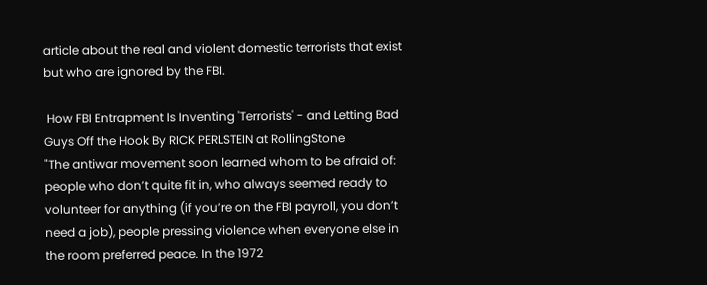article about the real and violent domestic terrorists that exist but who are ignored by the FBI.

 How FBI Entrapment Is Inventing 'Terrorists' - and Letting Bad Guys Off the Hook By RICK PERLSTEIN at RollingStone
"The antiwar movement soon learned whom to be afraid of: people who don’t quite fit in, who always seemed ready to volunteer for anything (if you’re on the FBI payroll, you don’t need a job), people pressing violence when everyone else in the room preferred peace. In the 1972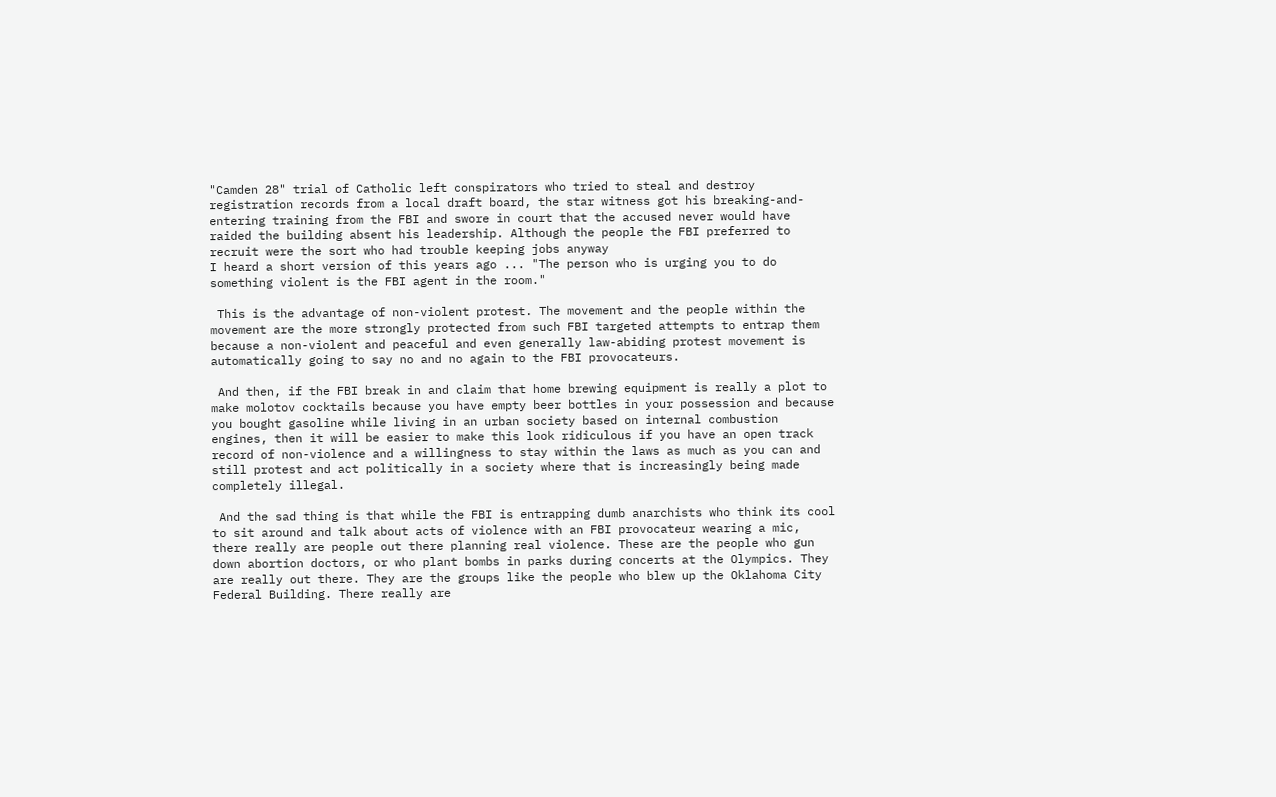"Camden 28" trial of Catholic left conspirators who tried to steal and destroy registration records from a local draft board, the star witness got his breaking-and-entering training from the FBI and swore in court that the accused never would have raided the building absent his leadership. Although the people the FBI preferred to recruit were the sort who had trouble keeping jobs anyway
I heard a short version of this years ago ... "The person who is urging you to do something violent is the FBI agent in the room."

 This is the advantage of non-violent protest. The movement and the people within the movement are the more strongly protected from such FBI targeted attempts to entrap them because a non-violent and peaceful and even generally law-abiding protest movement is automatically going to say no and no again to the FBI provocateurs.

 And then, if the FBI break in and claim that home brewing equipment is really a plot to make molotov cocktails because you have empty beer bottles in your possession and because you bought gasoline while living in an urban society based on internal combustion engines, then it will be easier to make this look ridiculous if you have an open track record of non-violence and a willingness to stay within the laws as much as you can and still protest and act politically in a society where that is increasingly being made completely illegal.

 And the sad thing is that while the FBI is entrapping dumb anarchists who think its cool to sit around and talk about acts of violence with an FBI provocateur wearing a mic, there really are people out there planning real violence. These are the people who gun down abortion doctors, or who plant bombs in parks during concerts at the Olympics. They are really out there. They are the groups like the people who blew up the Oklahoma City Federal Building. There really are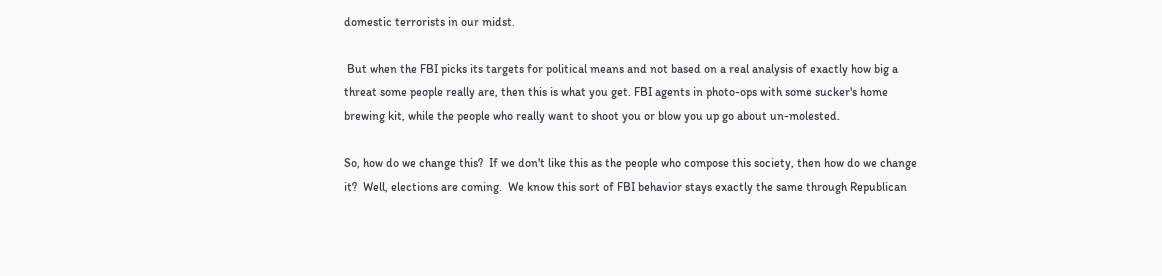domestic terrorists in our midst.

 But when the FBI picks its targets for political means and not based on a real analysis of exactly how big a threat some people really are, then this is what you get. FBI agents in photo-ops with some sucker's home brewing kit, while the people who really want to shoot you or blow you up go about un-molested.

So, how do we change this?  If we don't like this as the people who compose this society, then how do we change it?  Well, elections are coming.  We know this sort of FBI behavior stays exactly the same through Republican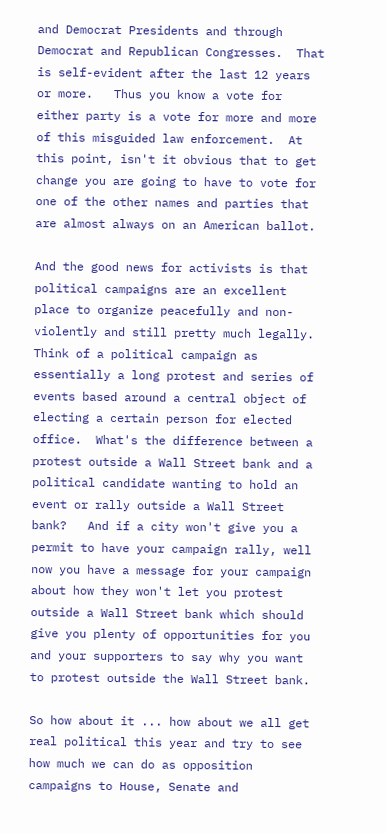and Democrat Presidents and through Democrat and Republican Congresses.  That is self-evident after the last 12 years or more.   Thus you know a vote for either party is a vote for more and more of this misguided law enforcement.  At this point, isn't it obvious that to get change you are going to have to vote for one of the other names and parties that are almost always on an American ballot.

And the good news for activists is that political campaigns are an excellent place to organize peacefully and non-violently and still pretty much legally.  Think of a political campaign as essentially a long protest and series of events based around a central object of electing a certain person for elected office.  What's the difference between a protest outside a Wall Street bank and a political candidate wanting to hold an event or rally outside a Wall Street bank?   And if a city won't give you a permit to have your campaign rally, well now you have a message for your campaign about how they won't let you protest outside a Wall Street bank which should give you plenty of opportunities for you and your supporters to say why you want to protest outside the Wall Street bank.

So how about it ... how about we all get real political this year and try to see how much we can do as opposition campaigns to House, Senate and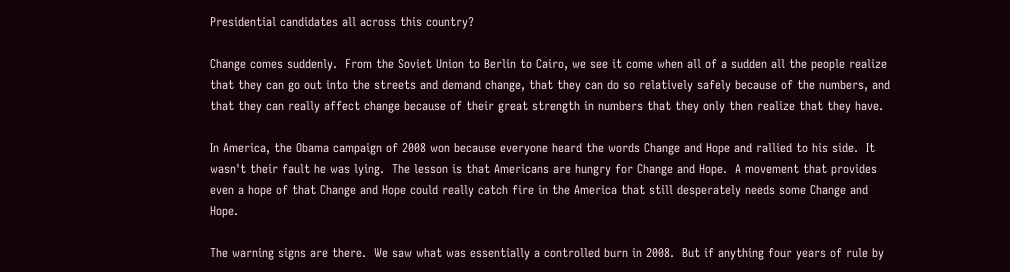Presidential candidates all across this country?

Change comes suddenly.  From the Soviet Union to Berlin to Cairo, we see it come when all of a sudden all the people realize that they can go out into the streets and demand change, that they can do so relatively safely because of the numbers, and that they can really affect change because of their great strength in numbers that they only then realize that they have.

In America, the Obama campaign of 2008 won because everyone heard the words Change and Hope and rallied to his side.  It wasn't their fault he was lying.  The lesson is that Americans are hungry for Change and Hope.  A movement that provides even a hope of that Change and Hope could really catch fire in the America that still desperately needs some Change and Hope.

The warning signs are there.  We saw what was essentially a controlled burn in 2008.  But if anything four years of rule by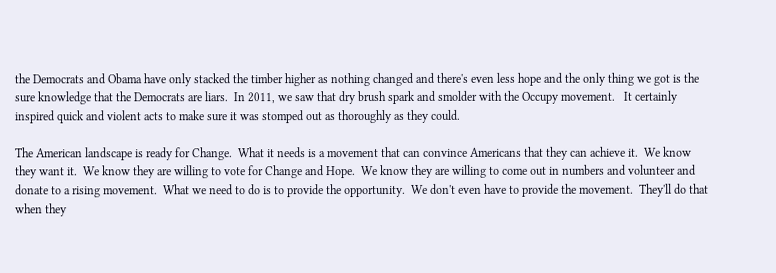the Democrats and Obama have only stacked the timber higher as nothing changed and there's even less hope and the only thing we got is the sure knowledge that the Democrats are liars.  In 2011, we saw that dry brush spark and smolder with the Occupy movement.   It certainly inspired quick and violent acts to make sure it was stomped out as thoroughly as they could.

The American landscape is ready for Change.  What it needs is a movement that can convince Americans that they can achieve it.  We know they want it.  We know they are willing to vote for Change and Hope.  We know they are willing to come out in numbers and volunteer and donate to a rising movement.  What we need to do is to provide the opportunity.  We don't even have to provide the movement.  They'll do that when they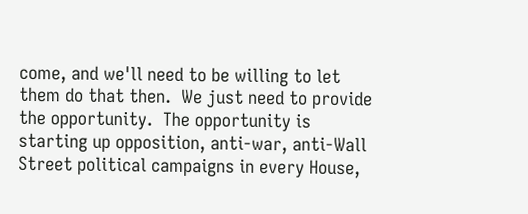come, and we'll need to be willing to let them do that then.  We just need to provide the opportunity.  The opportunity is starting up opposition, anti-war, anti-Wall Street political campaigns in every House,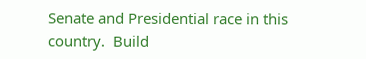Senate and Presidential race in this country.  Build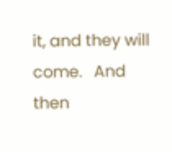it, and they will come.   And then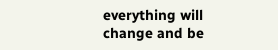everything will change and be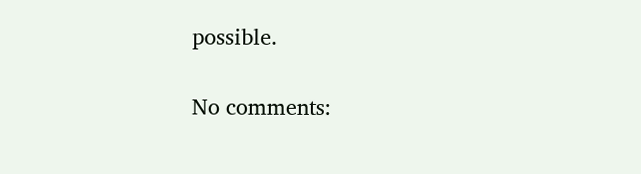possible.

No comments: